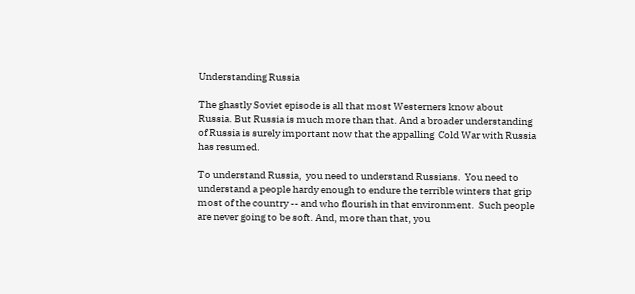Understanding Russia

The ghastly Soviet episode is all that most Westerners know about Russia. But Russia is much more than that. And a broader understanding of Russia is surely important now that the appalling  Cold War with Russia has resumed.

To understand Russia,  you need to understand Russians.  You need to understand a people hardy enough to endure the terrible winters that grip most of the country -- and who flourish in that environment.  Such people are never going to be soft. And, more than that, you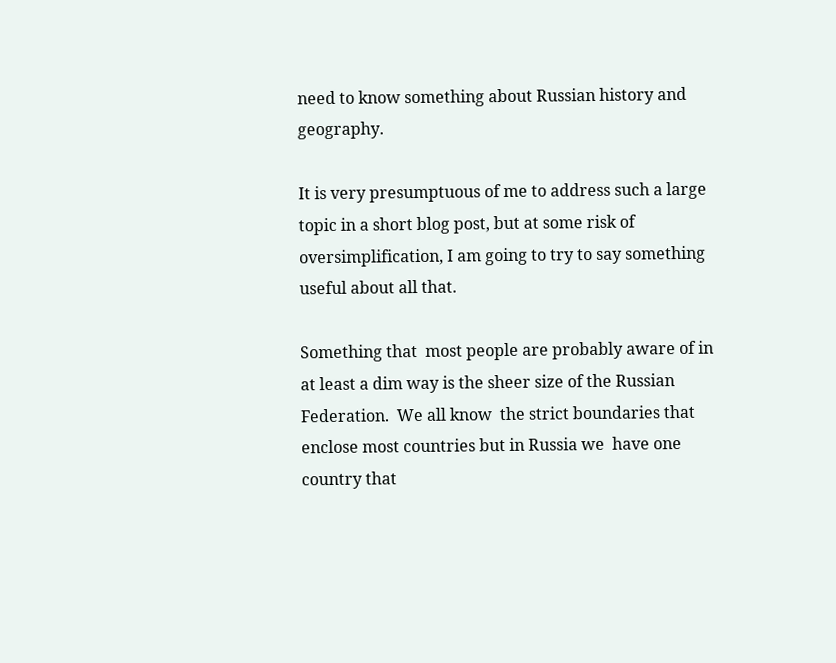need to know something about Russian history and geography.

It is very presumptuous of me to address such a large topic in a short blog post, but at some risk of oversimplification, I am going to try to say something useful about all that.

Something that  most people are probably aware of in at least a dim way is the sheer size of the Russian Federation.  We all know  the strict boundaries that enclose most countries but in Russia we  have one country that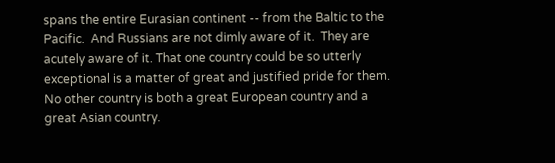spans the entire Eurasian continent -- from the Baltic to the Pacific.  And Russians are not dimly aware of it.  They are acutely aware of it. That one country could be so utterly exceptional is a matter of great and justified pride for them.  No other country is both a great European country and a great Asian country.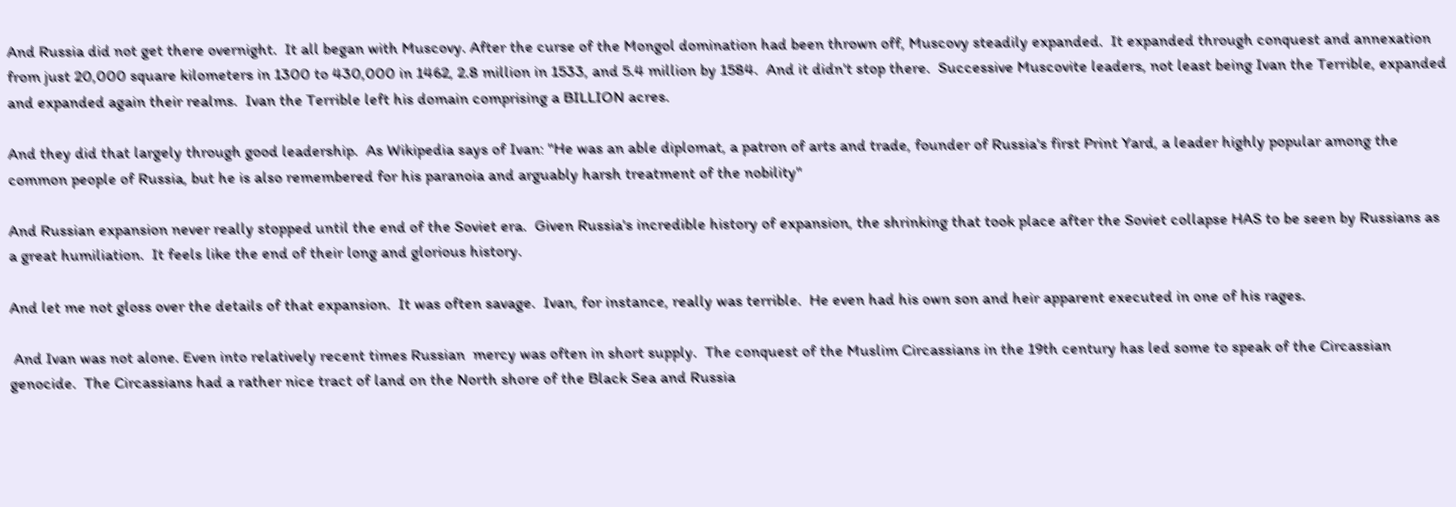And Russia did not get there overnight.  It all began with Muscovy. After the curse of the Mongol domination had been thrown off, Muscovy steadily expanded.  It expanded through conquest and annexation from just 20,000 square kilometers in 1300 to 430,000 in 1462, 2.8 million in 1533, and 5.4 million by 1584.  And it didn't stop there.  Successive Muscovite leaders, not least being Ivan the Terrible, expanded and expanded again their realms.  Ivan the Terrible left his domain comprising a BILLION acres.

And they did that largely through good leadership.  As Wikipedia says of Ivan: "He was an able diplomat, a patron of arts and trade, founder of Russia's first Print Yard, a leader highly popular among the common people of Russia, but he is also remembered for his paranoia and arguably harsh treatment of the nobility"

And Russian expansion never really stopped until the end of the Soviet era.  Given Russia's incredible history of expansion, the shrinking that took place after the Soviet collapse HAS to be seen by Russians as a great humiliation.  It feels like the end of their long and glorious history.

And let me not gloss over the details of that expansion.  It was often savage.  Ivan, for instance, really was terrible.  He even had his own son and heir apparent executed in one of his rages.

 And Ivan was not alone. Even into relatively recent times Russian  mercy was often in short supply.  The conquest of the Muslim Circassians in the 19th century has led some to speak of the Circassian genocide.  The Circassians had a rather nice tract of land on the North shore of the Black Sea and Russia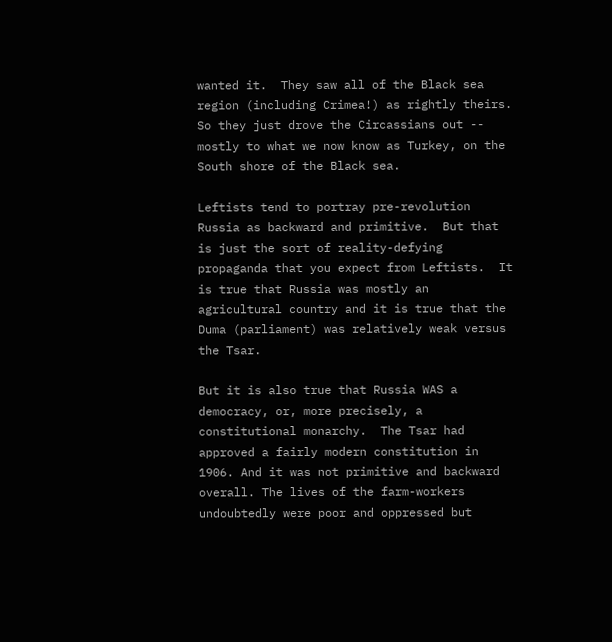wanted it.  They saw all of the Black sea region (including Crimea!) as rightly theirs. So they just drove the Circassians out -- mostly to what we now know as Turkey, on the South shore of the Black sea.

Leftists tend to portray pre-revolution Russia as backward and primitive.  But that is just the sort of reality-defying propaganda that you expect from Leftists.  It is true that Russia was mostly an  agricultural country and it is true that the Duma (parliament) was relatively weak versus the Tsar.

But it is also true that Russia WAS a democracy, or, more precisely, a constitutional monarchy.  The Tsar had approved a fairly modern constitution in 1906. And it was not primitive and backward overall. The lives of the farm-workers undoubtedly were poor and oppressed but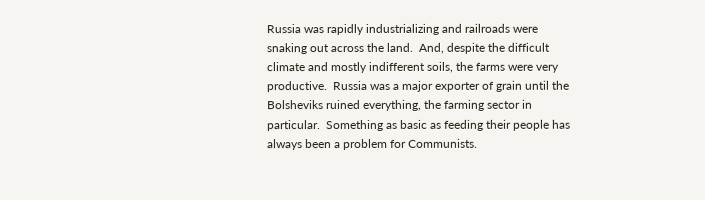Russia was rapidly industrializing and railroads were snaking out across the land.  And, despite the difficult climate and mostly indifferent soils, the farms were very productive.  Russia was a major exporter of grain until the Bolsheviks ruined everything, the farming sector in particular.  Something as basic as feeding their people has always been a problem for Communists.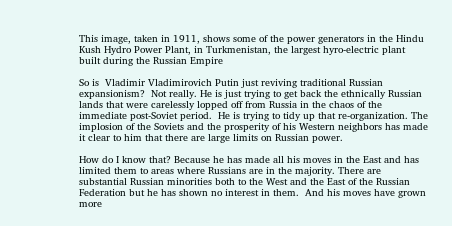This image, taken in 1911, shows some of the power generators in the Hindu Kush Hydro Power Plant, in Turkmenistan, the largest hyro-electric plant built during the Russian Empire

So is  Vladimir Vladimirovich Putin just reviving traditional Russian expansionism?  Not really. He is just trying to get back the ethnically Russian lands that were carelessly lopped off from Russia in the chaos of the immediate post-Soviet period.  He is trying to tidy up that re-organization. The implosion of the Soviets and the prosperity of his Western neighbors has made it clear to him that there are large limits on Russian power.

How do I know that? Because he has made all his moves in the East and has limited them to areas where Russians are in the majority. There are substantial Russian minorities both to the West and the East of the Russian Federation but he has shown no interest in them.  And his moves have grown more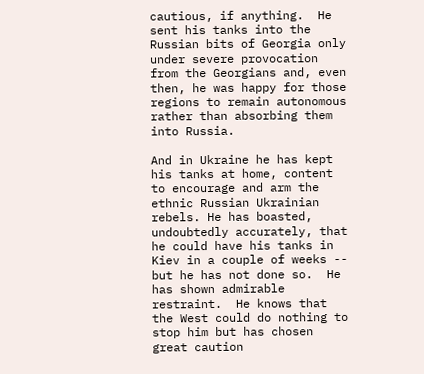cautious, if anything.  He sent his tanks into the Russian bits of Georgia only under severe provocation from the Georgians and, even then, he was happy for those regions to remain autonomous rather than absorbing them into Russia.

And in Ukraine he has kept his tanks at home, content to encourage and arm the ethnic Russian Ukrainian rebels. He has boasted, undoubtedly accurately, that he could have his tanks in Kiev in a couple of weeks -- but he has not done so.  He has shown admirable restraint.  He knows that the West could do nothing to stop him but has chosen great caution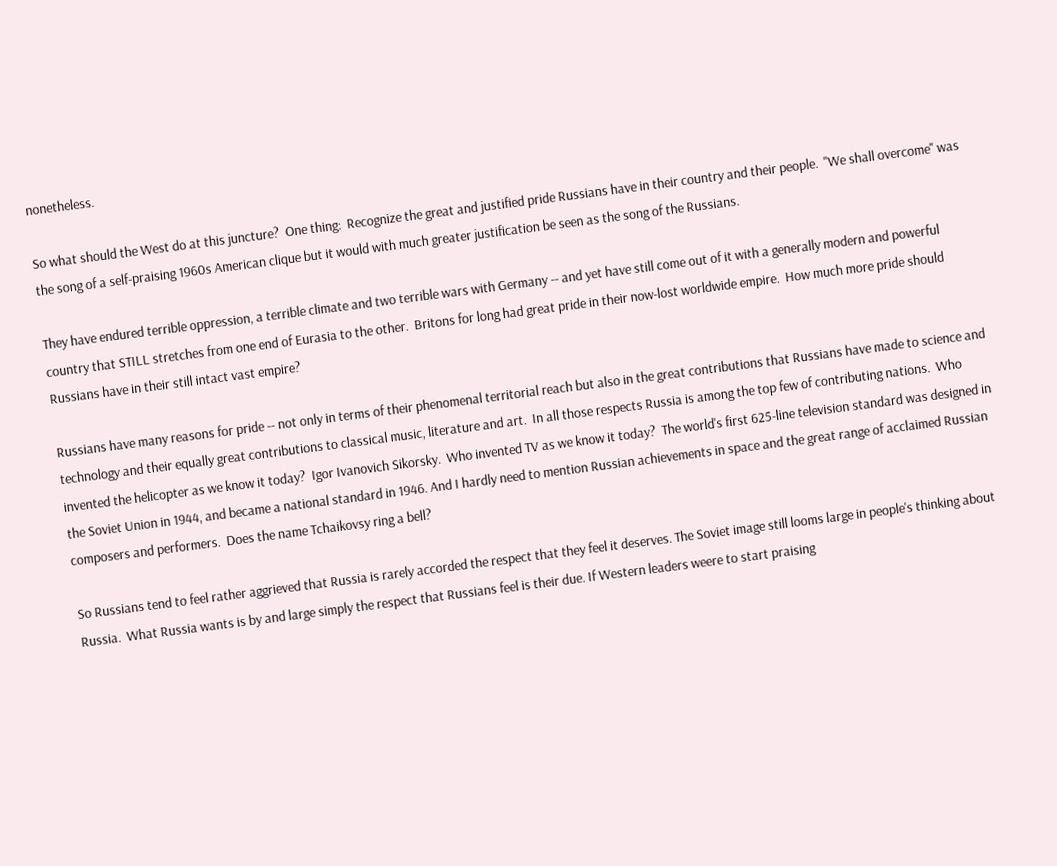nonetheless.

So what should the West do at this juncture?  One thing:  Recognize the great and justified pride Russians have in their country and their people.  "We shall overcome" was the song of a self-praising 1960s American clique but it would with much greater justification be seen as the song of the Russians.

They have endured terrible oppression, a terrible climate and two terrible wars with Germany -- and yet have still come out of it with a generally modern and powerful country that STILL stretches from one end of Eurasia to the other.  Britons for long had great pride in their now-lost worldwide empire.  How much more pride should Russians have in their still intact vast empire?

Russians have many reasons for pride -- not only in terms of their phenomenal territorial reach but also in the great contributions that Russians have made to science and technology and their equally great contributions to classical music, literature and art.  In all those respects Russia is among the top few of contributing nations.  Who invented the helicopter as we know it today?  Igor Ivanovich Sikorsky.  Who invented TV as we know it today?  The world's first 625-line television standard was designed in the Soviet Union in 1944, and became a national standard in 1946. And I hardly need to mention Russian achievements in space and the great range of acclaimed Russian composers and performers.  Does the name Tchaikovsy ring a bell?

So Russians tend to feel rather aggrieved that Russia is rarely accorded the respect that they feel it deserves. The Soviet image still looms large in people's thinking about Russia.  What Russia wants is by and large simply the respect that Russians feel is their due. If Western leaders weere to start praising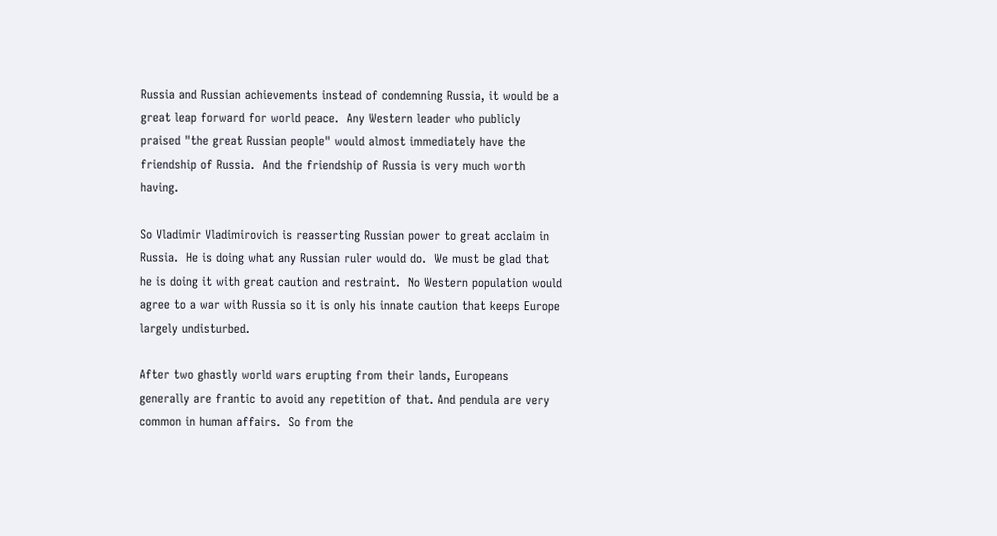Russia and Russian achievements instead of condemning Russia, it would be a great leap forward for world peace.  Any Western leader who publicly praised "the great Russian people" would almost immediately have the friendship of Russia.  And the friendship of Russia is very much worth having.

So Vladimir Vladimirovich is reasserting Russian power to great acclaim in Russia.  He is doing what any Russian ruler would do.  We must be glad that he is doing it with great caution and restraint.  No Western population would agree to a war with Russia so it is only his innate caution that keeps Europe largely undisturbed.

After two ghastly world wars erupting from their lands, Europeans generally are frantic to avoid any repetition of that. And pendula are very common in human affairs.  So from the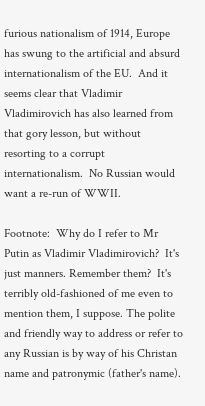furious nationalism of 1914, Europe has swung to the artificial and absurd internationalism of the EU.  And it seems clear that Vladimir Vladimirovich has also learned from that gory lesson, but without resorting to a corrupt internationalism.  No Russian would want a re-run of WWII.

Footnote:  Why do I refer to Mr Putin as Vladimir Vladimirovich?  It's just manners. Remember them?  It's terribly old-fashioned of me even to mention them, I suppose. The polite and friendly way to address or refer to any Russian is by way of his Christan name and patronymic (father's name).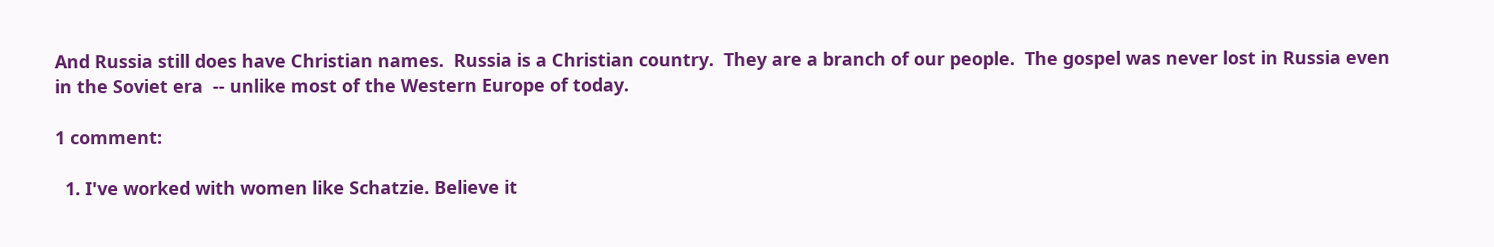And Russia still does have Christian names.  Russia is a Christian country.  They are a branch of our people.  The gospel was never lost in Russia even in the Soviet era  -- unlike most of the Western Europe of today.

1 comment:

  1. I've worked with women like Schatzie. Believe it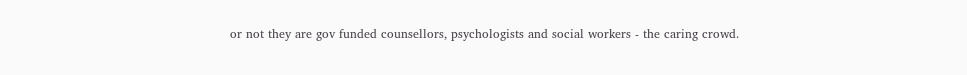or not they are gov funded counsellors, psychologists and social workers - the caring crowd.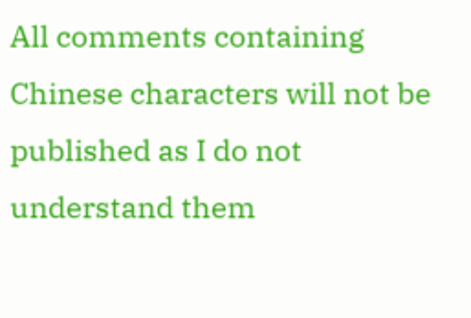All comments containing Chinese characters will not be published as I do not understand them